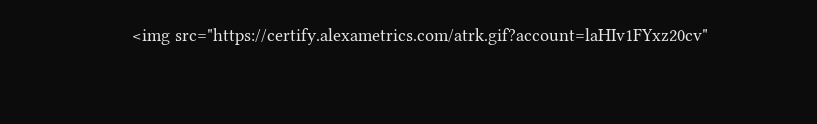<img src="https://certify.alexametrics.com/atrk.gif?account=laHIv1FYxz20cv"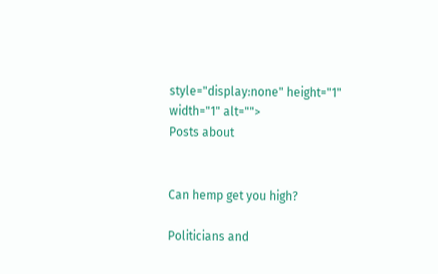style="display:none" height="1" width="1" alt="">
Posts about


Can hemp get you high?

Politicians and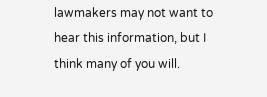lawmakers may not want to hear this information, but I think many of you will.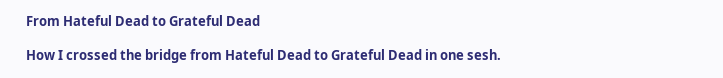From Hateful Dead to Grateful Dead

How I crossed the bridge from Hateful Dead to Grateful Dead in one sesh.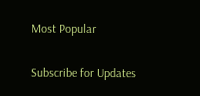Most Popular

Subscribe for Updates